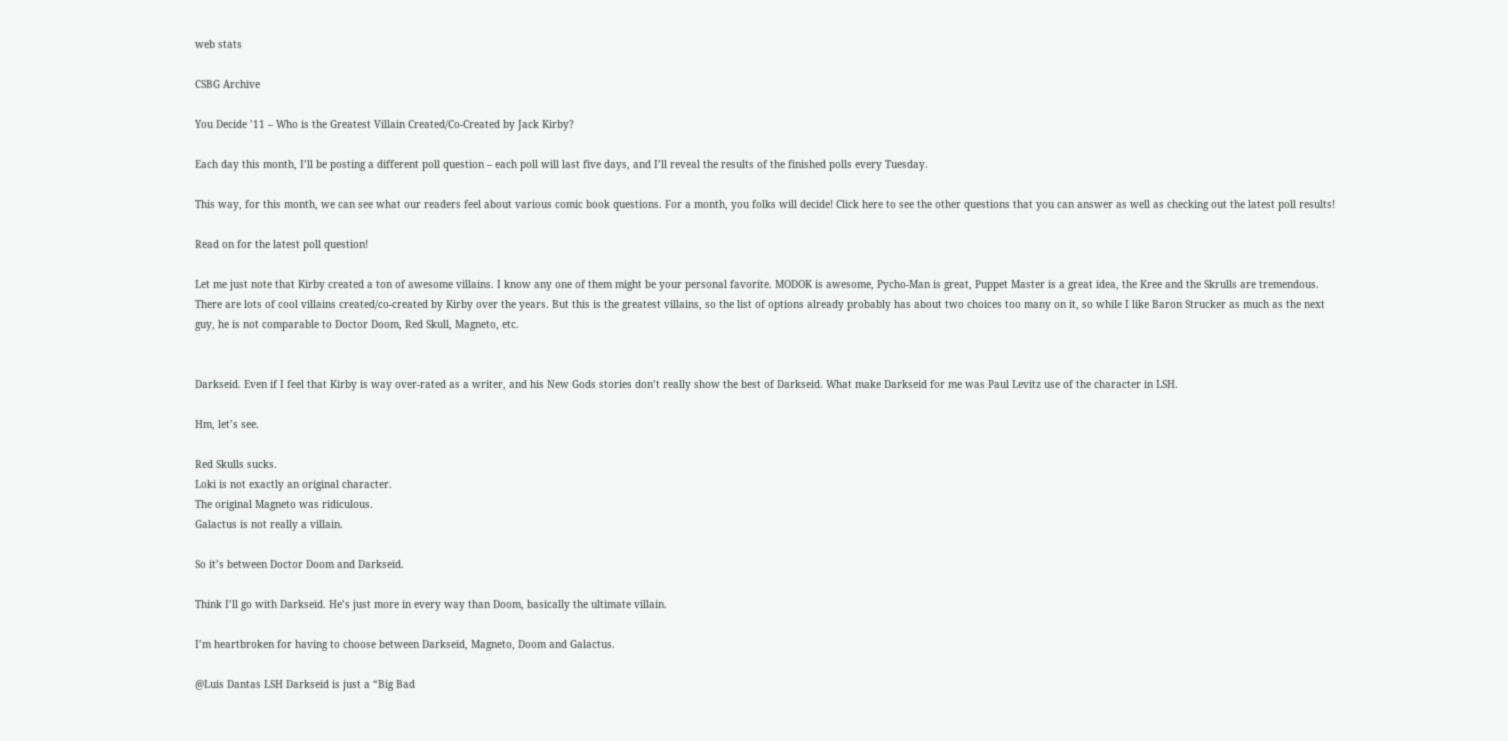web stats

CSBG Archive

You Decide ’11 – Who is the Greatest Villain Created/Co-Created by Jack Kirby?

Each day this month, I’ll be posting a different poll question – each poll will last five days, and I’ll reveal the results of the finished polls every Tuesday.

This way, for this month, we can see what our readers feel about various comic book questions. For a month, you folks will decide! Click here to see the other questions that you can answer as well as checking out the latest poll results!

Read on for the latest poll question!

Let me just note that Kirby created a ton of awesome villains. I know any one of them might be your personal favorite. MODOK is awesome, Pycho-Man is great, Puppet Master is a great idea, the Kree and the Skrulls are tremendous. There are lots of cool villains created/co-created by Kirby over the years. But this is the greatest villains, so the list of options already probably has about two choices too many on it, so while I like Baron Strucker as much as the next guy, he is not comparable to Doctor Doom, Red Skull, Magneto, etc.


Darkseid. Even if I feel that Kirby is way over-rated as a writer, and his New Gods stories don’t really show the best of Darkseid. What make Darkseid for me was Paul Levitz use of the character in LSH.

Hm, let’s see.

Red Skulls sucks.
Loki is not exactly an original character.
The original Magneto was ridiculous.
Galactus is not really a villain.

So it’s between Doctor Doom and Darkseid.

Think I’ll go with Darkseid. He’s just more in every way than Doom, basically the ultimate villain.

I’m heartbroken for having to choose between Darkseid, Magneto, Doom and Galactus.

@Luis Dantas LSH Darkseid is just a “Big Bad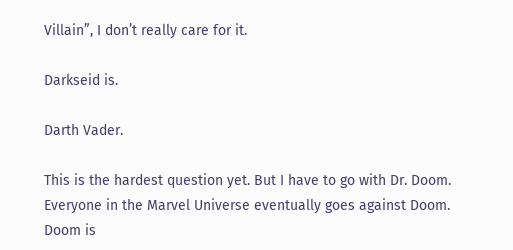Villain”, I don’t really care for it.

Darkseid is.

Darth Vader.

This is the hardest question yet. But I have to go with Dr. Doom. Everyone in the Marvel Universe eventually goes against Doom. Doom is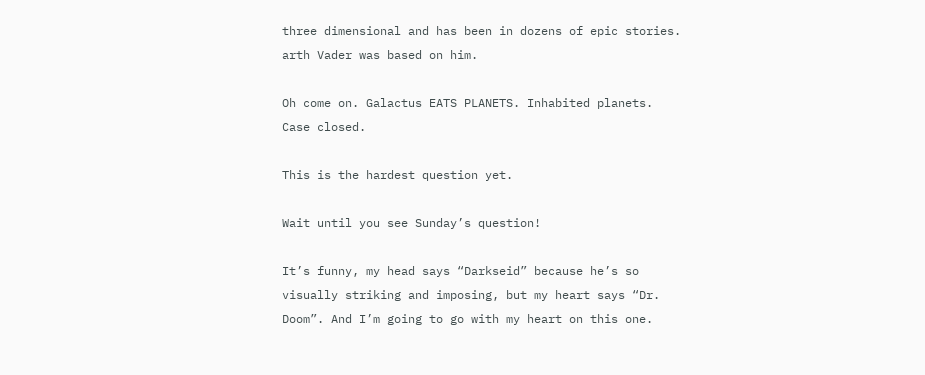three dimensional and has been in dozens of epic stories. arth Vader was based on him.

Oh come on. Galactus EATS PLANETS. Inhabited planets. Case closed.

This is the hardest question yet.

Wait until you see Sunday’s question!

It’s funny, my head says “Darkseid” because he’s so visually striking and imposing, but my heart says “Dr. Doom”. And I’m going to go with my heart on this one.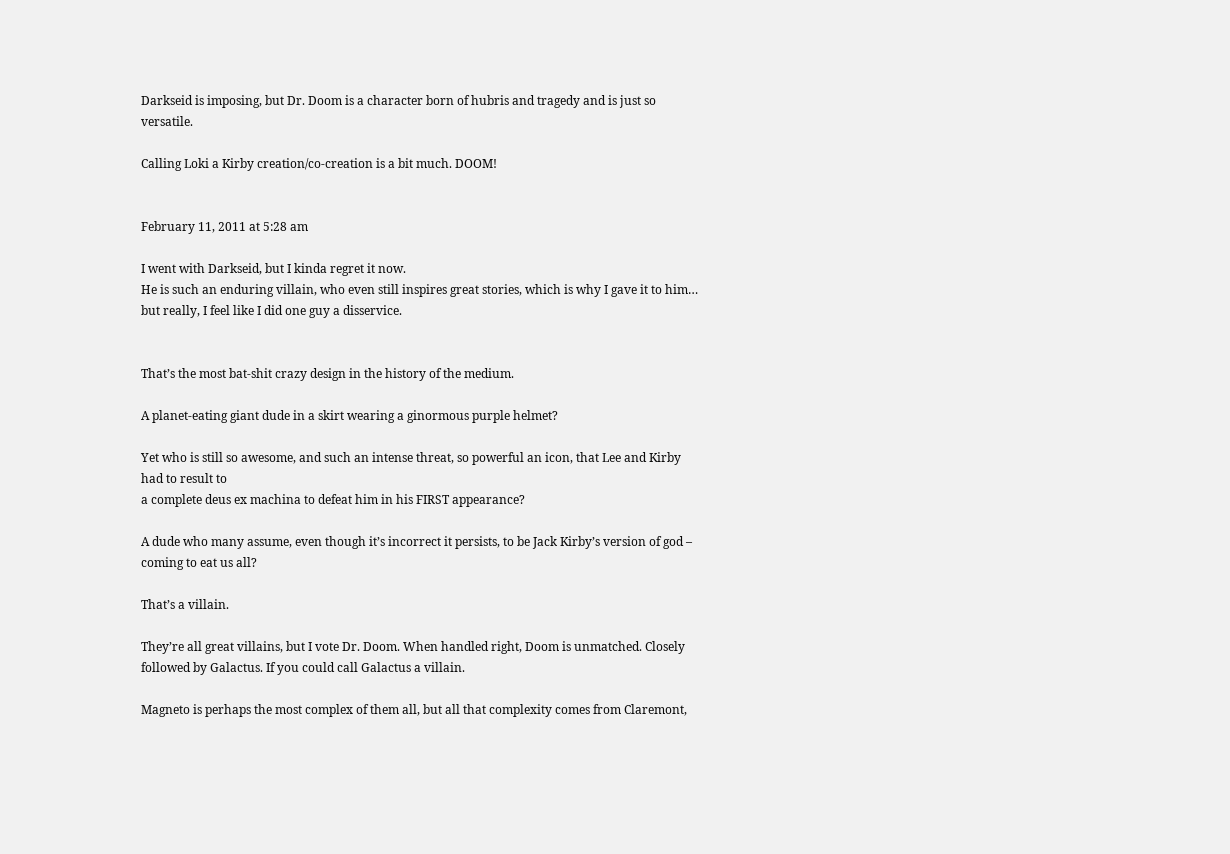Darkseid is imposing, but Dr. Doom is a character born of hubris and tragedy and is just so versatile.

Calling Loki a Kirby creation/co-creation is a bit much. DOOM!


February 11, 2011 at 5:28 am

I went with Darkseid, but I kinda regret it now.
He is such an enduring villain, who even still inspires great stories, which is why I gave it to him… but really, I feel like I did one guy a disservice.


That’s the most bat-shit crazy design in the history of the medium.

A planet-eating giant dude in a skirt wearing a ginormous purple helmet?

Yet who is still so awesome, and such an intense threat, so powerful an icon, that Lee and Kirby had to result to
a complete deus ex machina to defeat him in his FIRST appearance?

A dude who many assume, even though it’s incorrect it persists, to be Jack Kirby’s version of god – coming to eat us all?

That’s a villain.

They’re all great villains, but I vote Dr. Doom. When handled right, Doom is unmatched. Closely followed by Galactus. If you could call Galactus a villain.

Magneto is perhaps the most complex of them all, but all that complexity comes from Claremont,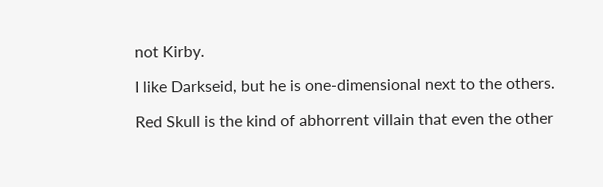not Kirby.

I like Darkseid, but he is one-dimensional next to the others.

Red Skull is the kind of abhorrent villain that even the other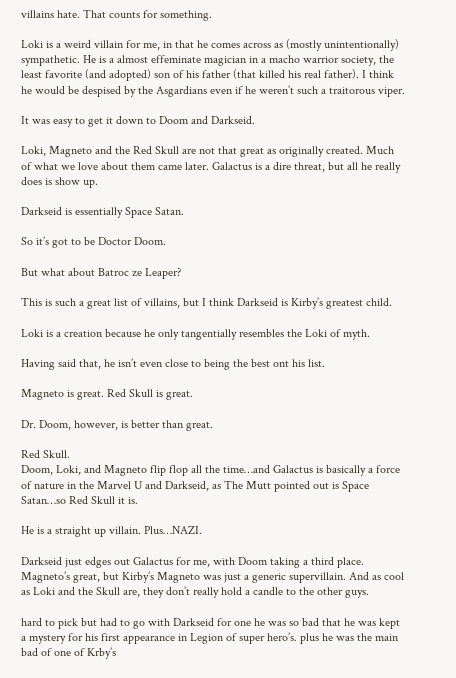villains hate. That counts for something.

Loki is a weird villain for me, in that he comes across as (mostly unintentionally) sympathetic. He is a almost effeminate magician in a macho warrior society, the least favorite (and adopted) son of his father (that killed his real father). I think he would be despised by the Asgardians even if he weren’t such a traitorous viper.

It was easy to get it down to Doom and Darkseid.

Loki, Magneto and the Red Skull are not that great as originally created. Much of what we love about them came later. Galactus is a dire threat, but all he really does is show up.

Darkseid is essentially Space Satan.

So it’s got to be Doctor Doom.

But what about Batroc ze Leaper?

This is such a great list of villains, but I think Darkseid is Kirby’s greatest child.

Loki is a creation because he only tangentially resembles the Loki of myth.

Having said that, he isn’t even close to being the best ont his list.

Magneto is great. Red Skull is great.

Dr. Doom, however, is better than great.

Red Skull.
Doom, Loki, and Magneto flip flop all the time…and Galactus is basically a force of nature in the Marvel U and Darkseid, as The Mutt pointed out is Space Satan…so Red Skull it is.

He is a straight up villain. Plus…NAZI.

Darkseid just edges out Galactus for me, with Doom taking a third place. Magneto’s great, but Kirby’s Magneto was just a generic supervillain. And as cool as Loki and the Skull are, they don’t really hold a candle to the other guys.

hard to pick but had to go with Darkseid for one he was so bad that he was kept a mystery for his first appearance in Legion of super hero’s. plus he was the main bad of one of Krby’s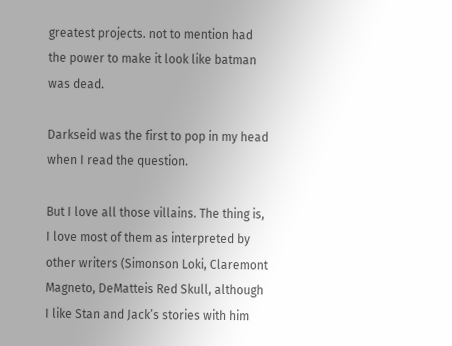greatest projects. not to mention had the power to make it look like batman was dead.

Darkseid was the first to pop in my head when I read the question.

But I love all those villains. The thing is, I love most of them as interpreted by other writers (Simonson Loki, Claremont Magneto, DeMatteis Red Skull, although I like Stan and Jack’s stories with him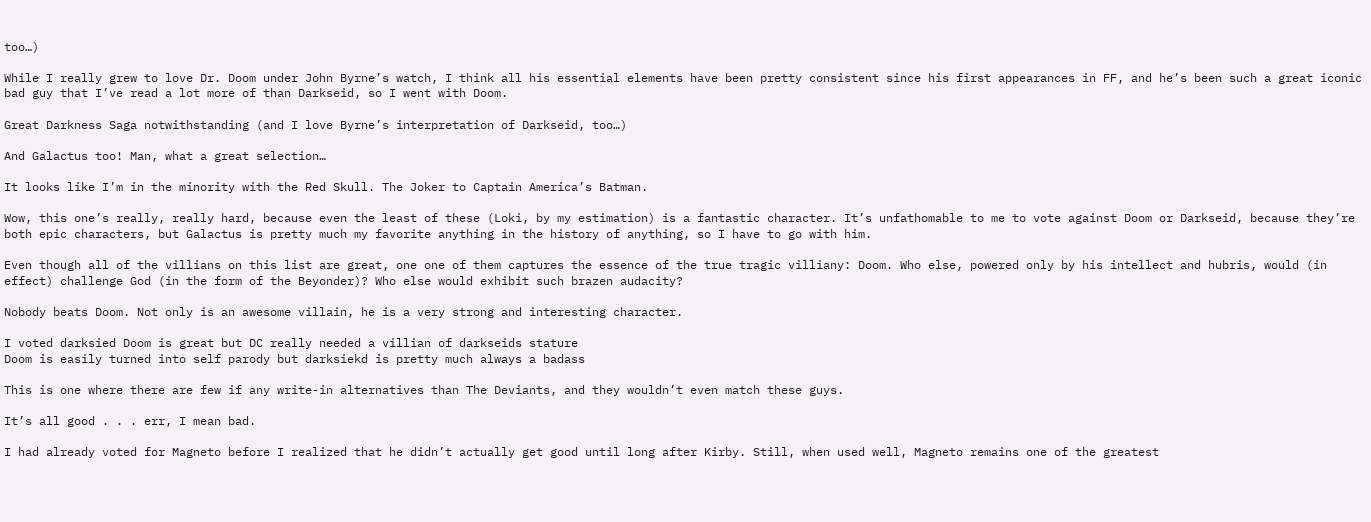too…)

While I really grew to love Dr. Doom under John Byrne’s watch, I think all his essential elements have been pretty consistent since his first appearances in FF, and he’s been such a great iconic bad guy that I’ve read a lot more of than Darkseid, so I went with Doom.

Great Darkness Saga notwithstanding (and I love Byrne’s interpretation of Darkseid, too…)

And Galactus too! Man, what a great selection…

It looks like I’m in the minority with the Red Skull. The Joker to Captain America’s Batman.

Wow, this one’s really, really hard, because even the least of these (Loki, by my estimation) is a fantastic character. It’s unfathomable to me to vote against Doom or Darkseid, because they’re both epic characters, but Galactus is pretty much my favorite anything in the history of anything, so I have to go with him.

Even though all of the villians on this list are great, one one of them captures the essence of the true tragic villiany: Doom. Who else, powered only by his intellect and hubris, would (in effect) challenge God (in the form of the Beyonder)? Who else would exhibit such brazen audacity?

Nobody beats Doom. Not only is an awesome villain, he is a very strong and interesting character.

I voted darksied Doom is great but DC really needed a villian of darkseids stature
Doom is easily turned into self parody but darksiekd is pretty much always a badass

This is one where there are few if any write-in alternatives than The Deviants, and they wouldn’t even match these guys.

It’s all good . . . err, I mean bad.

I had already voted for Magneto before I realized that he didn’t actually get good until long after Kirby. Still, when used well, Magneto remains one of the greatest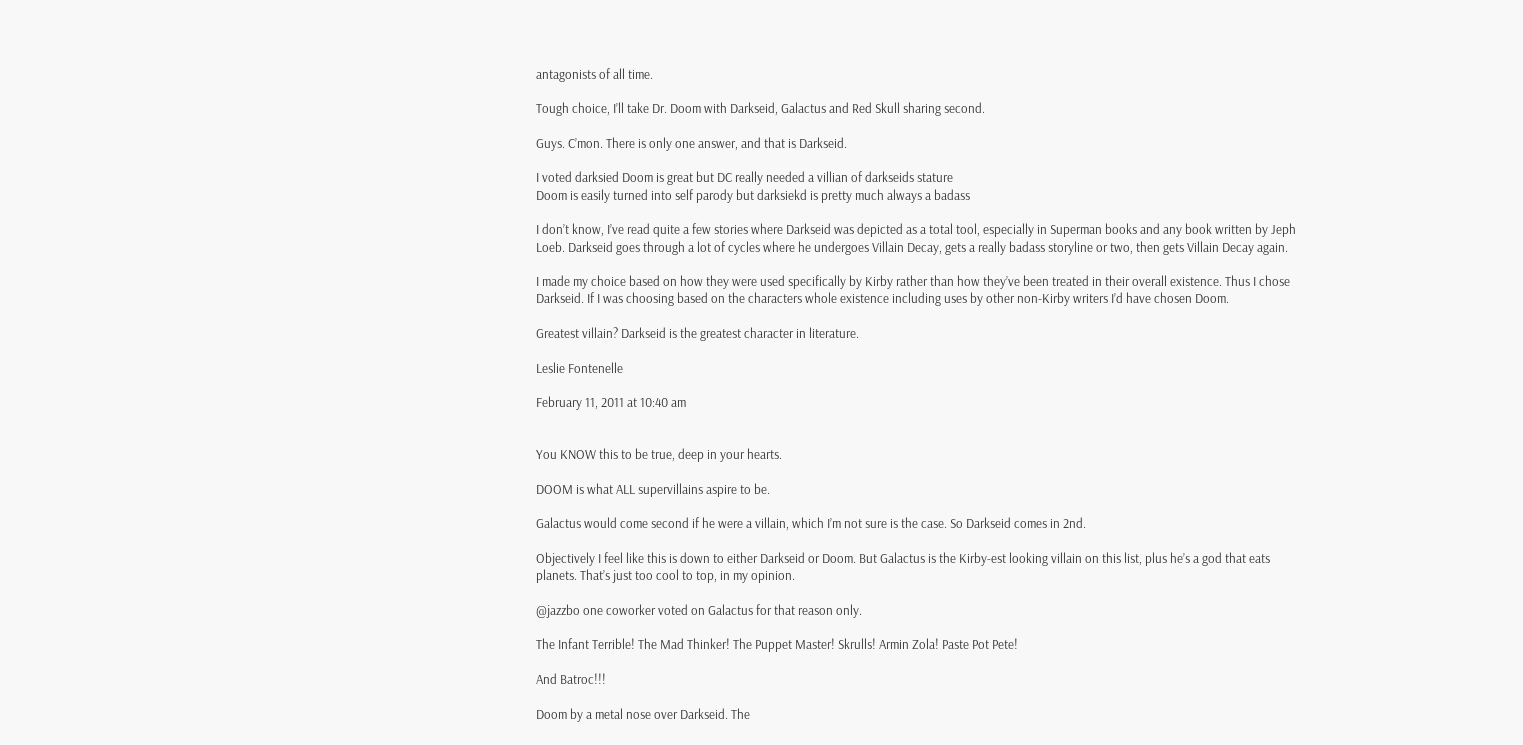antagonists of all time.

Tough choice, I’ll take Dr. Doom with Darkseid, Galactus and Red Skull sharing second.

Guys. C’mon. There is only one answer, and that is Darkseid.

I voted darksied Doom is great but DC really needed a villian of darkseids stature
Doom is easily turned into self parody but darksiekd is pretty much always a badass

I don’t know, I’ve read quite a few stories where Darkseid was depicted as a total tool, especially in Superman books and any book written by Jeph Loeb. Darkseid goes through a lot of cycles where he undergoes Villain Decay, gets a really badass storyline or two, then gets Villain Decay again.

I made my choice based on how they were used specifically by Kirby rather than how they’ve been treated in their overall existence. Thus I chose Darkseid. If I was choosing based on the characters whole existence including uses by other non-Kirby writers I’d have chosen Doom.

Greatest villain? Darkseid is the greatest character in literature.

Leslie Fontenelle

February 11, 2011 at 10:40 am


You KNOW this to be true, deep in your hearts.

DOOM is what ALL supervillains aspire to be.

Galactus would come second if he were a villain, which I’m not sure is the case. So Darkseid comes in 2nd.

Objectively I feel like this is down to either Darkseid or Doom. But Galactus is the Kirby-est looking villain on this list, plus he’s a god that eats planets. That’s just too cool to top, in my opinion.

@jazzbo one coworker voted on Galactus for that reason only.

The Infant Terrible! The Mad Thinker! The Puppet Master! Skrulls! Armin Zola! Paste Pot Pete!

And Batroc!!!

Doom by a metal nose over Darkseid. The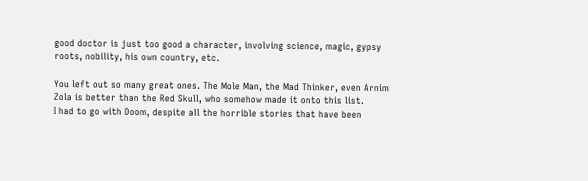good doctor is just too good a character, involving science, magic, gypsy roots, nobility, his own country, etc.

You left out so many great ones. The Mole Man, the Mad Thinker, even Arnim Zola is better than the Red Skull, who somehow made it onto this list.
I had to go with Doom, despite all the horrible stories that have been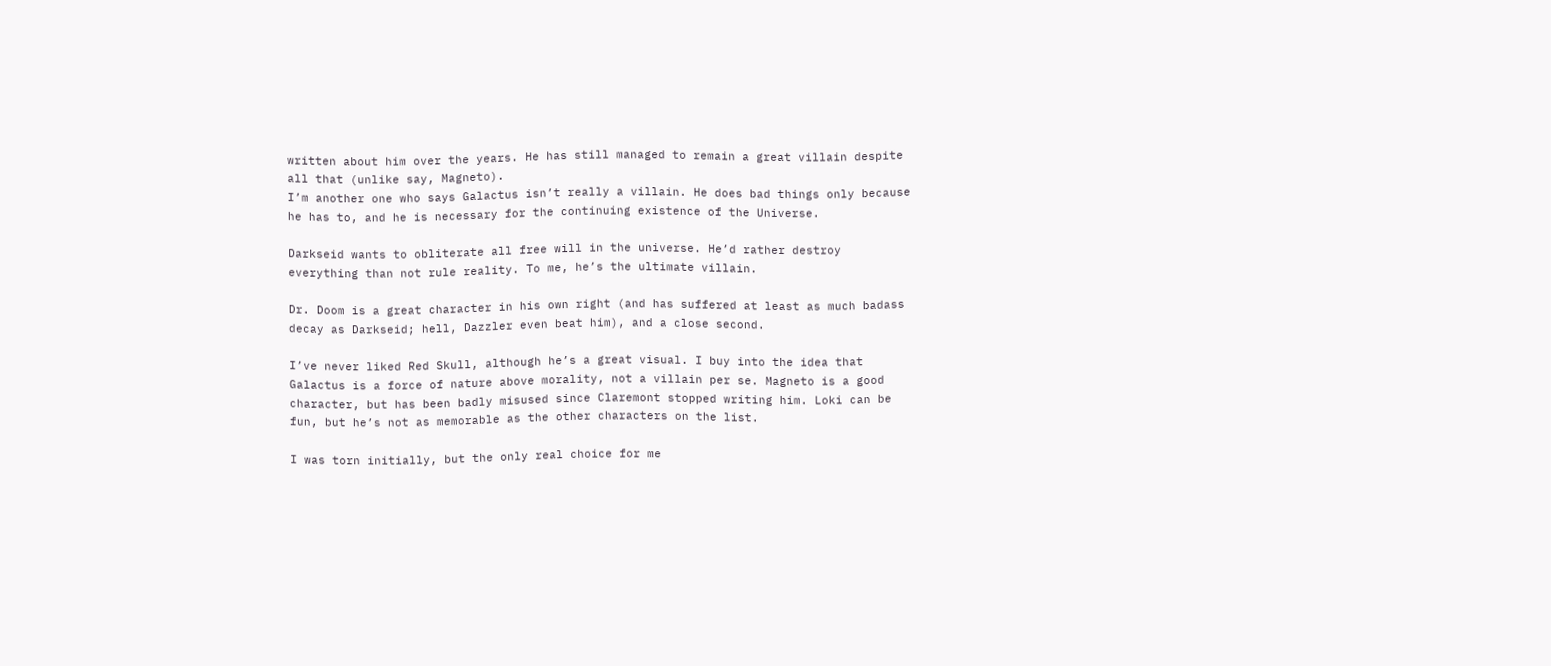written about him over the years. He has still managed to remain a great villain despite all that (unlike say, Magneto).
I’m another one who says Galactus isn’t really a villain. He does bad things only because he has to, and he is necessary for the continuing existence of the Universe.

Darkseid wants to obliterate all free will in the universe. He’d rather destroy everything than not rule reality. To me, he’s the ultimate villain.

Dr. Doom is a great character in his own right (and has suffered at least as much badass decay as Darkseid; hell, Dazzler even beat him), and a close second.

I’ve never liked Red Skull, although he’s a great visual. I buy into the idea that Galactus is a force of nature above morality, not a villain per se. Magneto is a good character, but has been badly misused since Claremont stopped writing him. Loki can be fun, but he’s not as memorable as the other characters on the list.

I was torn initially, but the only real choice for me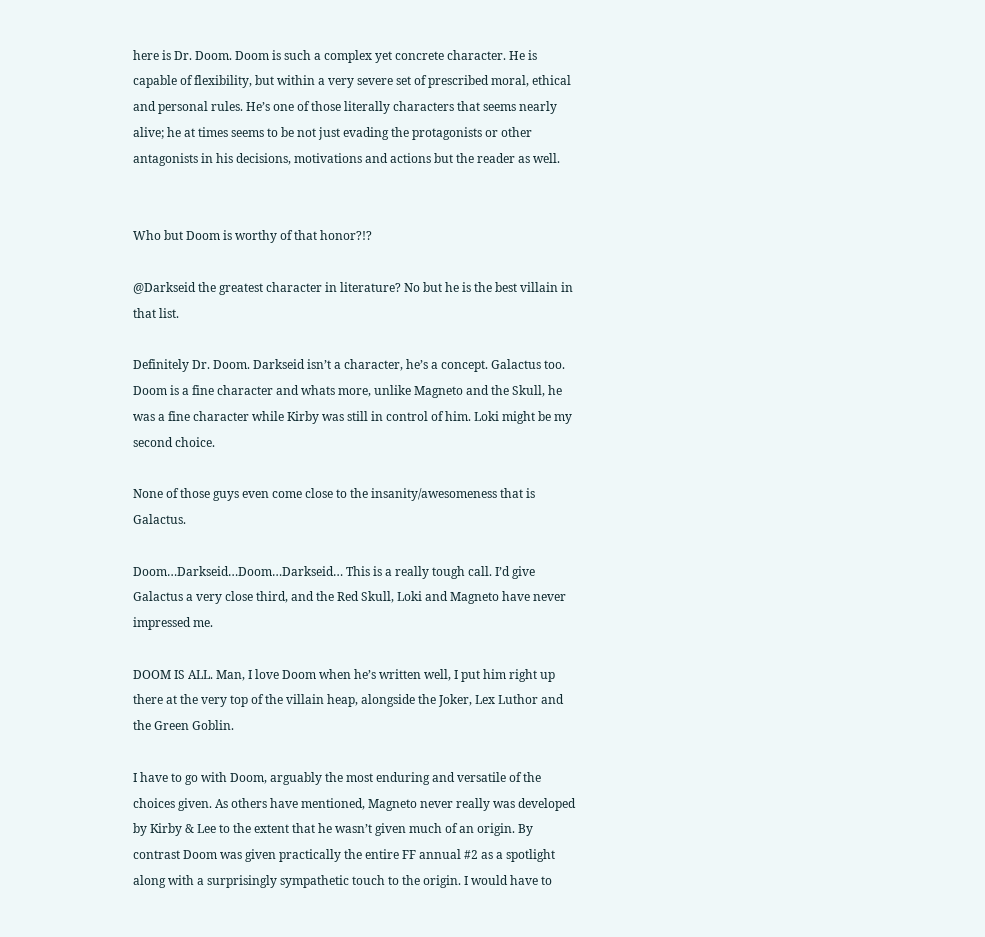here is Dr. Doom. Doom is such a complex yet concrete character. He is capable of flexibility, but within a very severe set of prescribed moral, ethical and personal rules. He’s one of those literally characters that seems nearly alive; he at times seems to be not just evading the protagonists or other antagonists in his decisions, motivations and actions but the reader as well.


Who but Doom is worthy of that honor?!?

@Darkseid the greatest character in literature? No but he is the best villain in that list.

Definitely Dr. Doom. Darkseid isn’t a character, he’s a concept. Galactus too. Doom is a fine character and whats more, unlike Magneto and the Skull, he was a fine character while Kirby was still in control of him. Loki might be my second choice.

None of those guys even come close to the insanity/awesomeness that is Galactus.

Doom…Darkseid…Doom…Darkseid… This is a really tough call. I’d give Galactus a very close third, and the Red Skull, Loki and Magneto have never impressed me.

DOOM IS ALL. Man, I love Doom when he’s written well, I put him right up there at the very top of the villain heap, alongside the Joker, Lex Luthor and the Green Goblin.

I have to go with Doom, arguably the most enduring and versatile of the choices given. As others have mentioned, Magneto never really was developed by Kirby & Lee to the extent that he wasn’t given much of an origin. By contrast Doom was given practically the entire FF annual #2 as a spotlight along with a surprisingly sympathetic touch to the origin. I would have to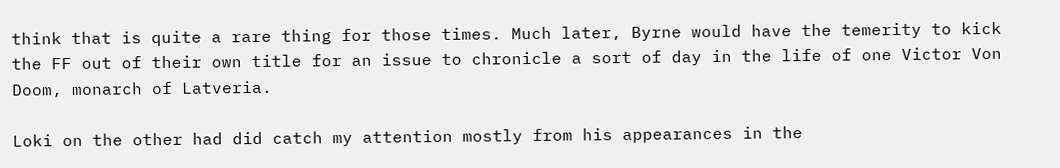think that is quite a rare thing for those times. Much later, Byrne would have the temerity to kick the FF out of their own title for an issue to chronicle a sort of day in the life of one Victor Von Doom, monarch of Latveria.

Loki on the other had did catch my attention mostly from his appearances in the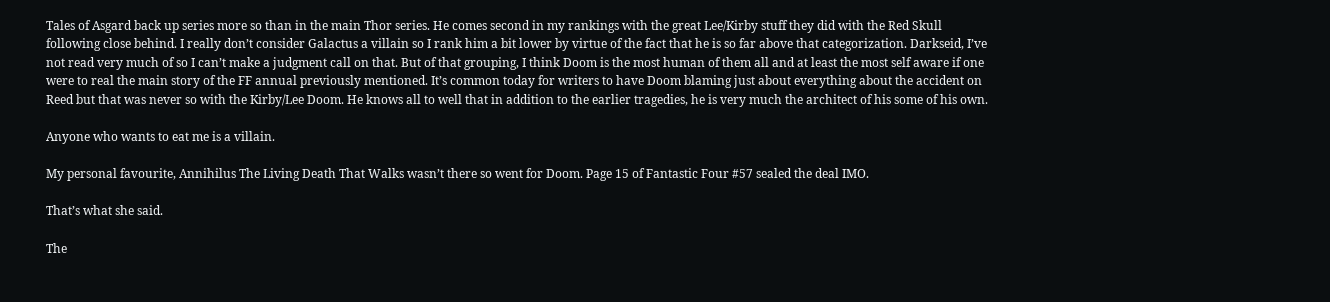Tales of Asgard back up series more so than in the main Thor series. He comes second in my rankings with the great Lee/Kirby stuff they did with the Red Skull following close behind. I really don’t consider Galactus a villain so I rank him a bit lower by virtue of the fact that he is so far above that categorization. Darkseid, I’ve not read very much of so I can’t make a judgment call on that. But of that grouping, I think Doom is the most human of them all and at least the most self aware if one were to real the main story of the FF annual previously mentioned. It’s common today for writers to have Doom blaming just about everything about the accident on Reed but that was never so with the Kirby/Lee Doom. He knows all to well that in addition to the earlier tragedies, he is very much the architect of his some of his own.

Anyone who wants to eat me is a villain.

My personal favourite, Annihilus The Living Death That Walks wasn’t there so went for Doom. Page 15 of Fantastic Four #57 sealed the deal IMO.

That’s what she said.

The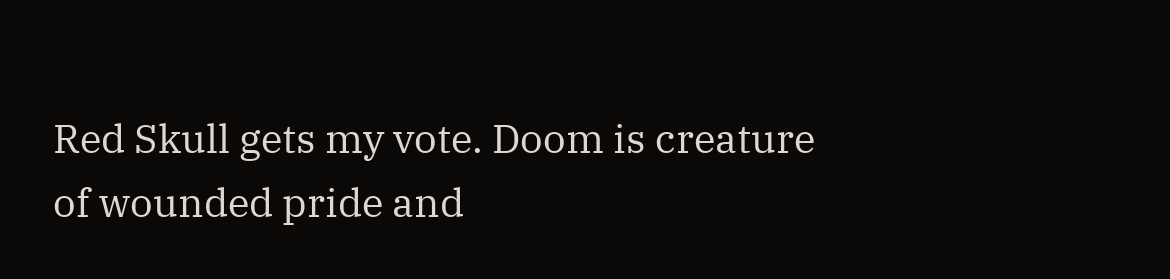Red Skull gets my vote. Doom is creature of wounded pride and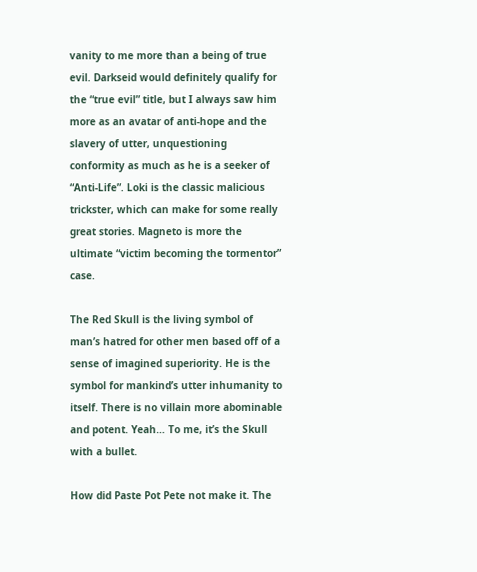vanity to me more than a being of true evil. Darkseid would definitely qualify for the “true evil” title, but I always saw him more as an avatar of anti-hope and the slavery of utter, unquestioning conformity as much as he is a seeker of “Anti-Life”. Loki is the classic malicious trickster, which can make for some really great stories. Magneto is more the ultimate “victim becoming the tormentor” case.

The Red Skull is the living symbol of man’s hatred for other men based off of a sense of imagined superiority. He is the symbol for mankind’s utter inhumanity to itself. There is no villain more abominable and potent. Yeah… To me, it’s the Skull with a bullet.

How did Paste Pot Pete not make it. The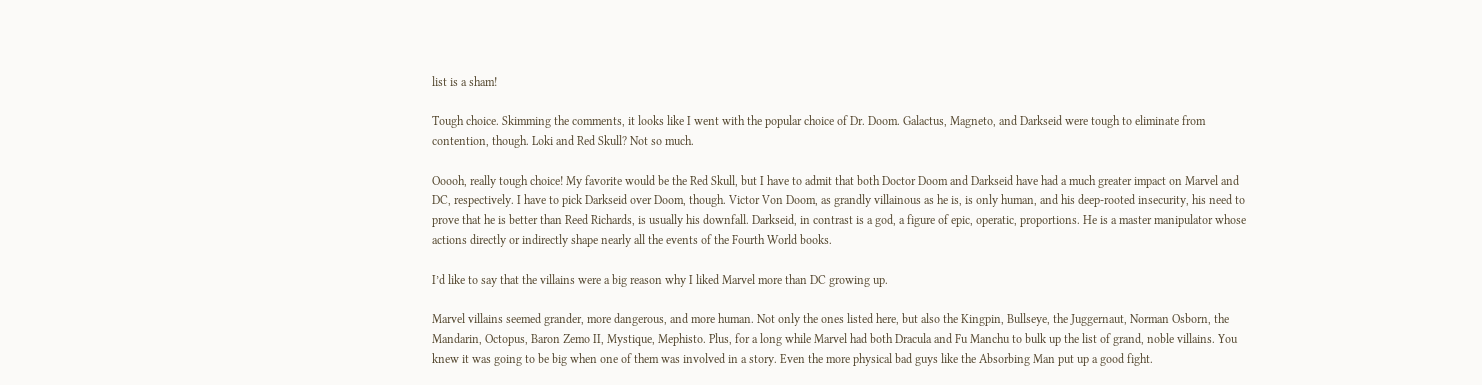list is a sham!

Tough choice. Skimming the comments, it looks like I went with the popular choice of Dr. Doom. Galactus, Magneto, and Darkseid were tough to eliminate from contention, though. Loki and Red Skull? Not so much.

Ooooh, really tough choice! My favorite would be the Red Skull, but I have to admit that both Doctor Doom and Darkseid have had a much greater impact on Marvel and DC, respectively. I have to pick Darkseid over Doom, though. Victor Von Doom, as grandly villainous as he is, is only human, and his deep-rooted insecurity, his need to prove that he is better than Reed Richards, is usually his downfall. Darkseid, in contrast is a god, a figure of epic, operatic, proportions. He is a master manipulator whose actions directly or indirectly shape nearly all the events of the Fourth World books.

I’d like to say that the villains were a big reason why I liked Marvel more than DC growing up.

Marvel villains seemed grander, more dangerous, and more human. Not only the ones listed here, but also the Kingpin, Bullseye, the Juggernaut, Norman Osborn, the Mandarin, Octopus, Baron Zemo II, Mystique, Mephisto. Plus, for a long while Marvel had both Dracula and Fu Manchu to bulk up the list of grand, noble villains. You knew it was going to be big when one of them was involved in a story. Even the more physical bad guys like the Absorbing Man put up a good fight.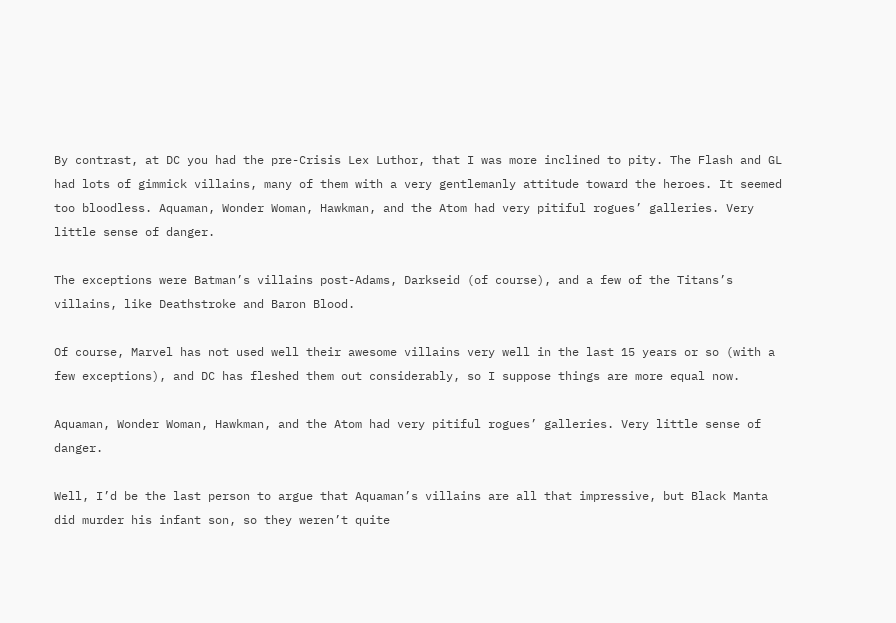By contrast, at DC you had the pre-Crisis Lex Luthor, that I was more inclined to pity. The Flash and GL had lots of gimmick villains, many of them with a very gentlemanly attitude toward the heroes. It seemed too bloodless. Aquaman, Wonder Woman, Hawkman, and the Atom had very pitiful rogues’ galleries. Very little sense of danger.

The exceptions were Batman’s villains post-Adams, Darkseid (of course), and a few of the Titans’s villains, like Deathstroke and Baron Blood.

Of course, Marvel has not used well their awesome villains very well in the last 15 years or so (with a few exceptions), and DC has fleshed them out considerably, so I suppose things are more equal now.

Aquaman, Wonder Woman, Hawkman, and the Atom had very pitiful rogues’ galleries. Very little sense of danger.

Well, I’d be the last person to argue that Aquaman’s villains are all that impressive, but Black Manta did murder his infant son, so they weren’t quite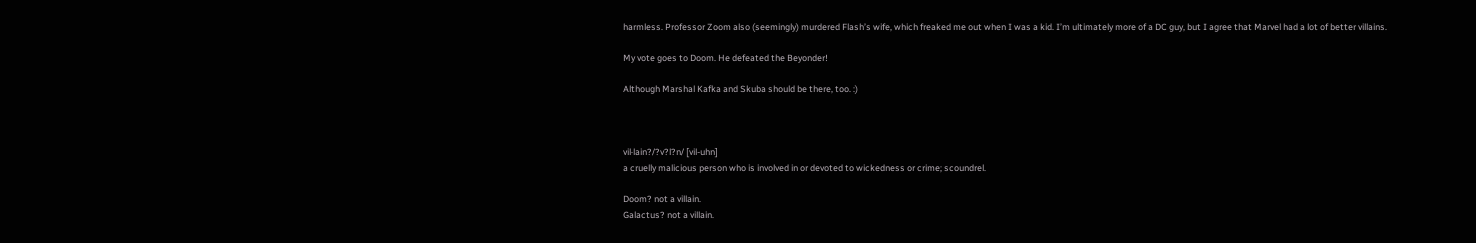harmless. Professor Zoom also (seemingly) murdered Flash’s wife, which freaked me out when I was a kid. I’m ultimately more of a DC guy, but I agree that Marvel had a lot of better villains.

My vote goes to Doom. He defeated the Beyonder!

Although Marshal Kafka and Skuba should be there, too. :)



vil·lain?/?v?l?n/ [vil-uhn]
a cruelly malicious person who is involved in or devoted to wickedness or crime; scoundrel.

Doom? not a villain.
Galactus? not a villain.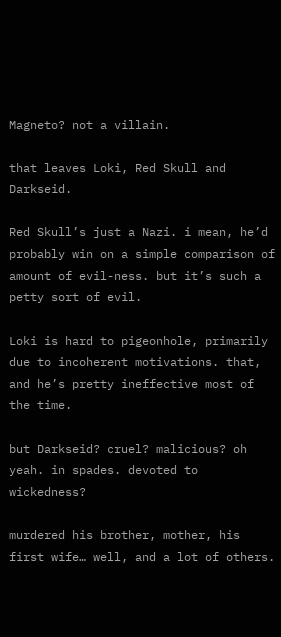Magneto? not a villain.

that leaves Loki, Red Skull and Darkseid.

Red Skull’s just a Nazi. i mean, he’d probably win on a simple comparison of amount of evil-ness. but it’s such a petty sort of evil.

Loki is hard to pigeonhole, primarily due to incoherent motivations. that, and he’s pretty ineffective most of the time.

but Darkseid? cruel? malicious? oh yeah. in spades. devoted to wickedness?

murdered his brother, mother, his first wife… well, and a lot of others.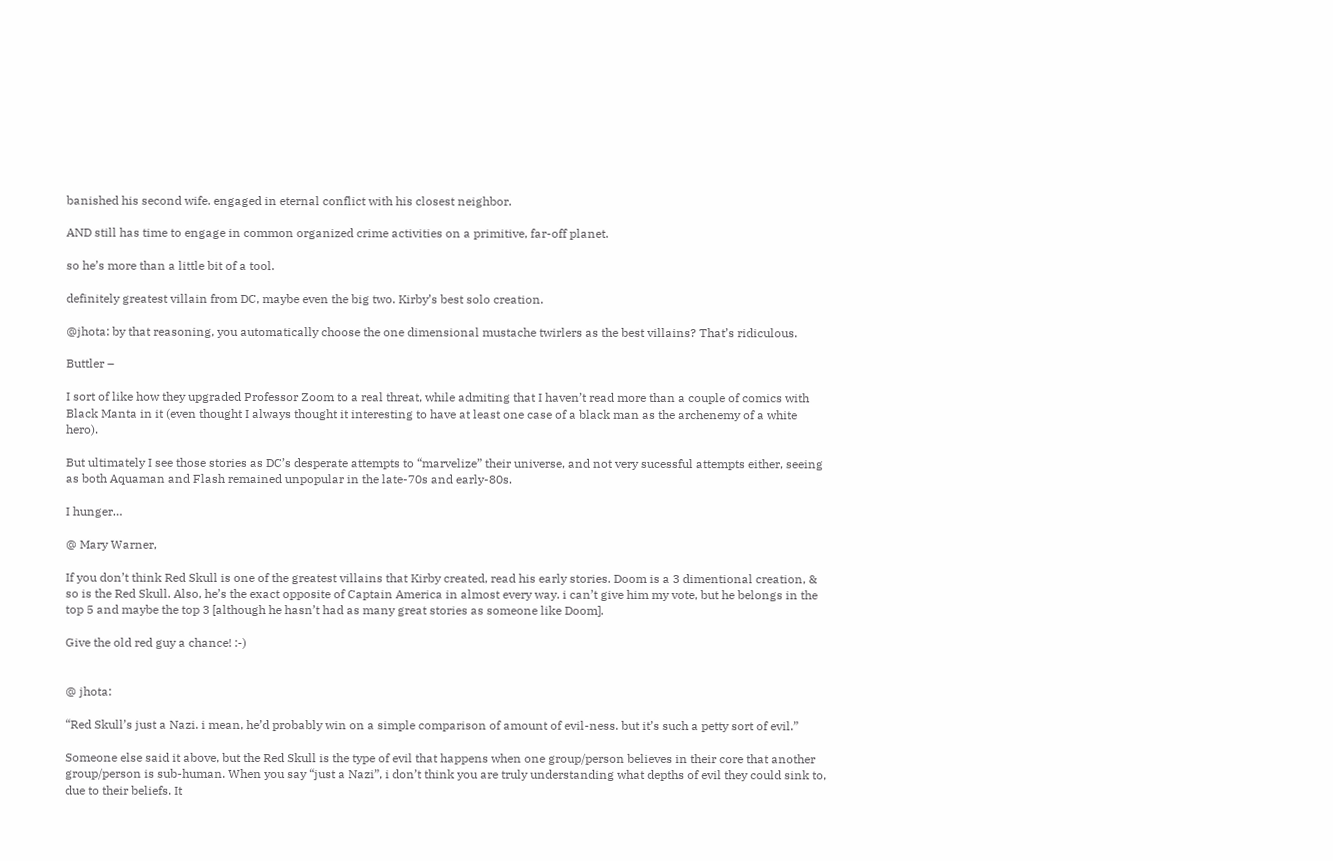banished his second wife. engaged in eternal conflict with his closest neighbor.

AND still has time to engage in common organized crime activities on a primitive, far-off planet.

so he’s more than a little bit of a tool.

definitely greatest villain from DC, maybe even the big two. Kirby’s best solo creation.

@jhota: by that reasoning, you automatically choose the one dimensional mustache twirlers as the best villains? That’s ridiculous.

Buttler –

I sort of like how they upgraded Professor Zoom to a real threat, while admiting that I haven’t read more than a couple of comics with Black Manta in it (even thought I always thought it interesting to have at least one case of a black man as the archenemy of a white hero).

But ultimately I see those stories as DC’s desperate attempts to “marvelize” their universe, and not very sucessful attempts either, seeing as both Aquaman and Flash remained unpopular in the late-70s and early-80s.

I hunger…

@ Mary Warner,

If you don’t think Red Skull is one of the greatest villains that Kirby created, read his early stories. Doom is a 3 dimentional creation, & so is the Red Skull. Also, he’s the exact opposite of Captain America in almost every way. i can’t give him my vote, but he belongs in the top 5 and maybe the top 3 [although he hasn’t had as many great stories as someone like Doom].

Give the old red guy a chance! :-)


@ jhota:

“Red Skull’s just a Nazi. i mean, he’d probably win on a simple comparison of amount of evil-ness. but it’s such a petty sort of evil.”

Someone else said it above, but the Red Skull is the type of evil that happens when one group/person believes in their core that another group/person is sub-human. When you say “just a Nazi”, i don’t think you are truly understanding what depths of evil they could sink to, due to their beliefs. It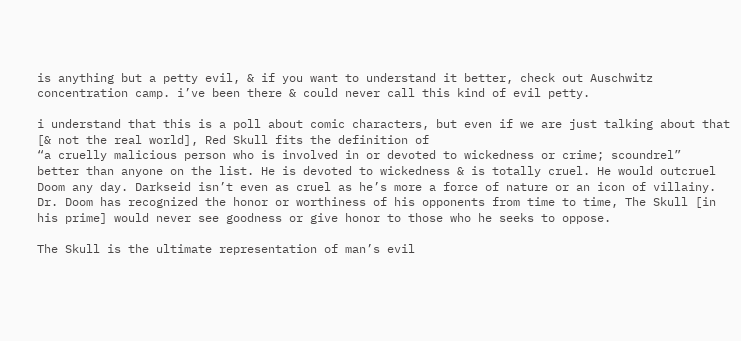is anything but a petty evil, & if you want to understand it better, check out Auschwitz concentration camp. i’ve been there & could never call this kind of evil petty.

i understand that this is a poll about comic characters, but even if we are just talking about that [& not the real world], Red Skull fits the definition of
“a cruelly malicious person who is involved in or devoted to wickedness or crime; scoundrel”
better than anyone on the list. He is devoted to wickedness & is totally cruel. He would outcruel Doom any day. Darkseid isn’t even as cruel as he’s more a force of nature or an icon of villainy. Dr. Doom has recognized the honor or worthiness of his opponents from time to time, The Skull [in his prime] would never see goodness or give honor to those who he seeks to oppose.

The Skull is the ultimate representation of man’s evil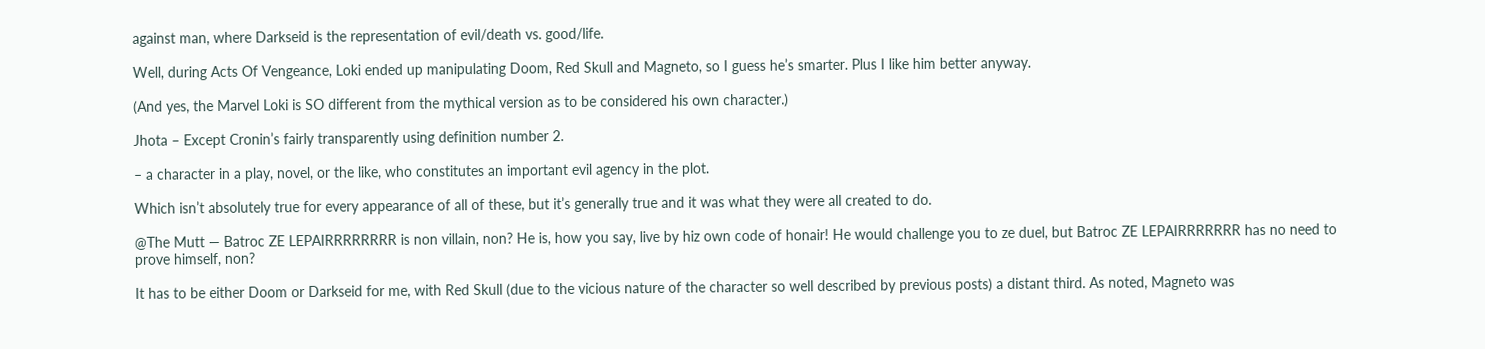against man, where Darkseid is the representation of evil/death vs. good/life.

Well, during Acts Of Vengeance, Loki ended up manipulating Doom, Red Skull and Magneto, so I guess he’s smarter. Plus I like him better anyway.

(And yes, the Marvel Loki is SO different from the mythical version as to be considered his own character.)

Jhota – Except Cronin’s fairly transparently using definition number 2.

– a character in a play, novel, or the like, who constitutes an important evil agency in the plot.

Which isn’t absolutely true for every appearance of all of these, but it’s generally true and it was what they were all created to do.

@The Mutt — Batroc ZE LEPAIRRRRRRRR is non villain, non? He is, how you say, live by hiz own code of honair! He would challenge you to ze duel, but Batroc ZE LEPAIRRRRRRR has no need to prove himself, non?

It has to be either Doom or Darkseid for me, with Red Skull (due to the vicious nature of the character so well described by previous posts) a distant third. As noted, Magneto was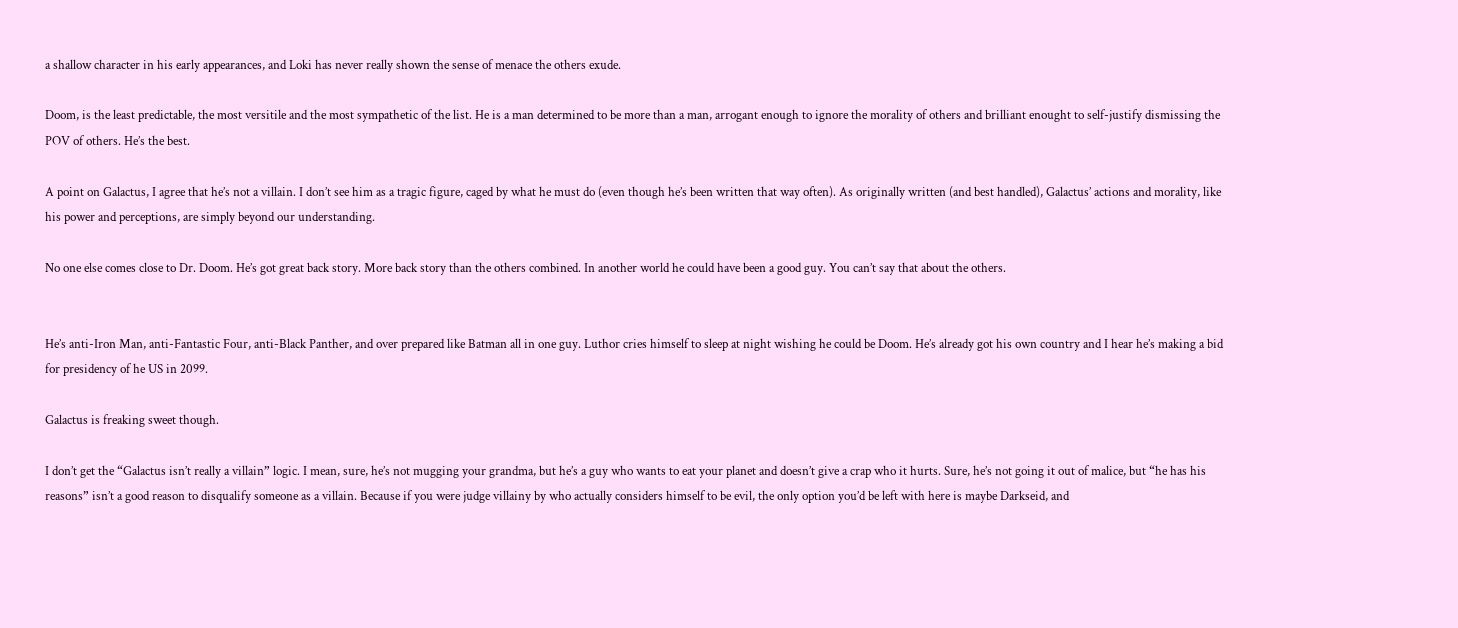a shallow character in his early appearances, and Loki has never really shown the sense of menace the others exude.

Doom, is the least predictable, the most versitile and the most sympathetic of the list. He is a man determined to be more than a man, arrogant enough to ignore the morality of others and brilliant enought to self-justify dismissing the POV of others. He’s the best.

A point on Galactus, I agree that he’s not a villain. I don’t see him as a tragic figure, caged by what he must do (even though he’s been written that way often). As originally written (and best handled), Galactus’ actions and morality, like his power and perceptions, are simply beyond our understanding.

No one else comes close to Dr. Doom. He’s got great back story. More back story than the others combined. In another world he could have been a good guy. You can’t say that about the others.


He’s anti-Iron Man, anti-Fantastic Four, anti-Black Panther, and over prepared like Batman all in one guy. Luthor cries himself to sleep at night wishing he could be Doom. He’s already got his own country and I hear he’s making a bid for presidency of he US in 2099.

Galactus is freaking sweet though.

I don’t get the “Galactus isn’t really a villain” logic. I mean, sure, he’s not mugging your grandma, but he’s a guy who wants to eat your planet and doesn’t give a crap who it hurts. Sure, he’s not going it out of malice, but “he has his reasons” isn’t a good reason to disqualify someone as a villain. Because if you were judge villainy by who actually considers himself to be evil, the only option you’d be left with here is maybe Darkseid, and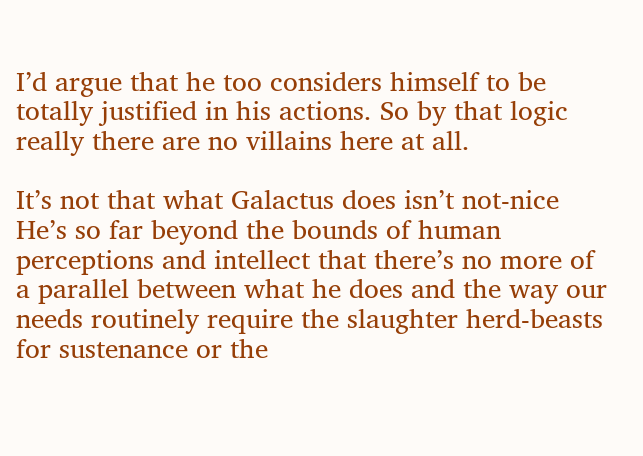I’d argue that he too considers himself to be totally justified in his actions. So by that logic really there are no villains here at all.

It’s not that what Galactus does isn’t not-nice He’s so far beyond the bounds of human perceptions and intellect that there’s no more of a parallel between what he does and the way our needs routinely require the slaughter herd-beasts for sustenance or the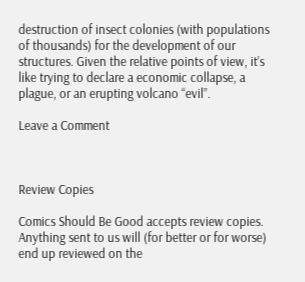destruction of insect colonies (with populations of thousands) for the development of our structures. Given the relative points of view, it’s like trying to declare a economic collapse, a plague, or an erupting volcano “evil”.

Leave a Comment



Review Copies

Comics Should Be Good accepts review copies. Anything sent to us will (for better or for worse) end up reviewed on the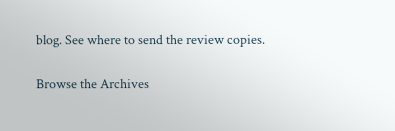blog. See where to send the review copies.

Browse the Archives